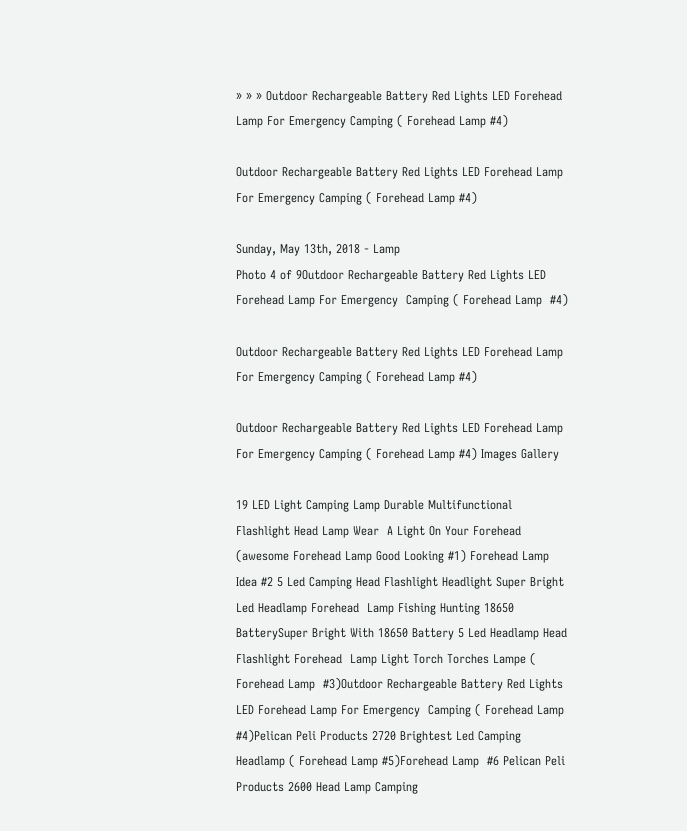» » » Outdoor Rechargeable Battery Red Lights LED Forehead Lamp For Emergency Camping ( Forehead Lamp #4)

Outdoor Rechargeable Battery Red Lights LED Forehead Lamp For Emergency Camping ( Forehead Lamp #4)

Sunday, May 13th, 2018 - Lamp
Photo 4 of 9Outdoor Rechargeable Battery Red Lights LED Forehead Lamp For Emergency  Camping ( Forehead Lamp  #4)

Outdoor Rechargeable Battery Red Lights LED Forehead Lamp For Emergency Camping ( Forehead Lamp #4)

Outdoor Rechargeable Battery Red Lights LED Forehead Lamp For Emergency Camping ( Forehead Lamp #4) Images Gallery

19 LED Light Camping Lamp Durable Multifunctional Flashlight Head Lamp Wear  A Light On Your Forehead (awesome Forehead Lamp Good Looking #1) Forehead Lamp Idea #2 5 Led Camping Head Flashlight Headlight Super Bright Led Headlamp Forehead  Lamp Fishing Hunting 18650 BatterySuper Bright With 18650 Battery 5 Led Headlamp Head Flashlight Forehead  Lamp Light Torch Torches Lampe ( Forehead Lamp  #3)Outdoor Rechargeable Battery Red Lights LED Forehead Lamp For Emergency  Camping ( Forehead Lamp  #4)Pelican Peli Products 2720 Brightest Led Camping Headlamp ( Forehead Lamp #5)Forehead Lamp  #6 Pelican Peli Products 2600 Head Lamp Camping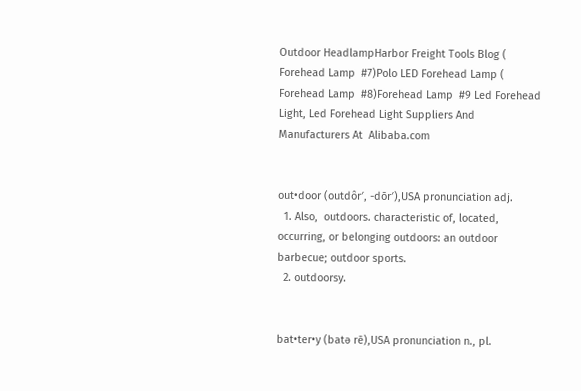Outdoor HeadlampHarbor Freight Tools Blog ( Forehead Lamp  #7)Polo LED Forehead Lamp ( Forehead Lamp  #8)Forehead Lamp  #9 Led Forehead Light, Led Forehead Light Suppliers And Manufacturers At  Alibaba.com


out•door (outdôr′, -dōr′),USA pronunciation adj.
  1. Also,  outdoors. characteristic of, located, occurring, or belonging outdoors: an outdoor barbecue; outdoor sports.
  2. outdoorsy.


bat•ter•y (batə rē),USA pronunciation n., pl.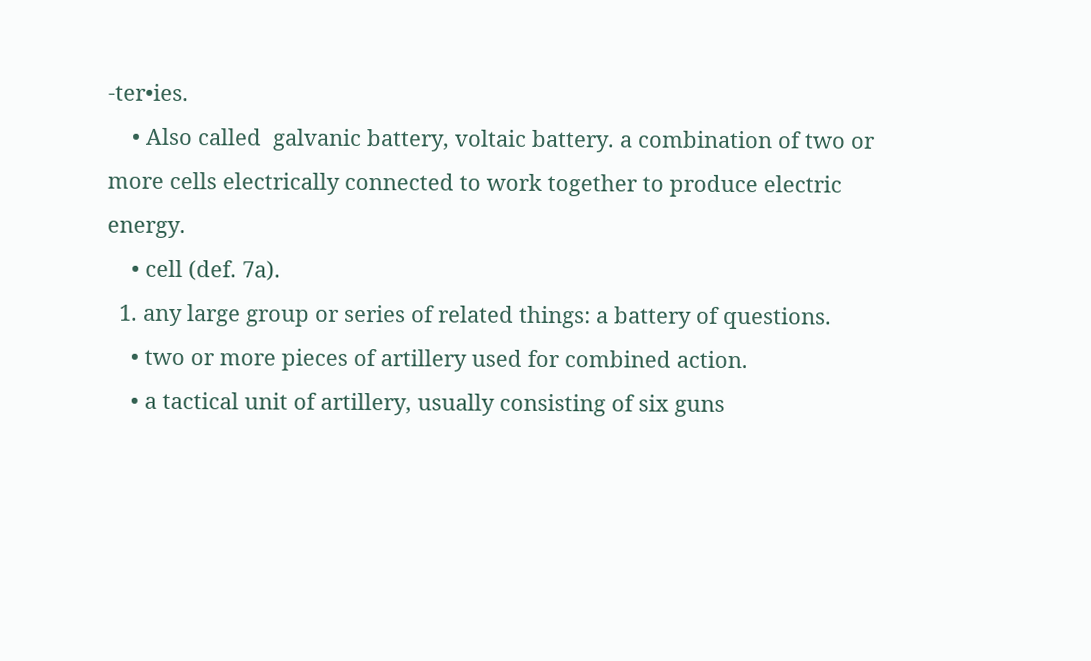-ter•ies.
    • Also called  galvanic battery, voltaic battery. a combination of two or more cells electrically connected to work together to produce electric energy.
    • cell (def. 7a).
  1. any large group or series of related things: a battery of questions.
    • two or more pieces of artillery used for combined action.
    • a tactical unit of artillery, usually consisting of six guns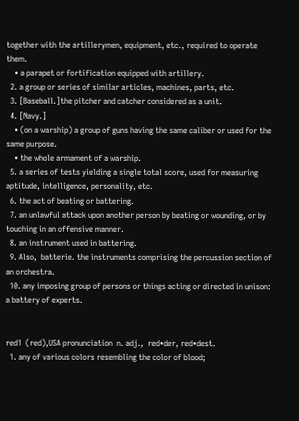together with the artillerymen, equipment, etc., required to operate them.
    • a parapet or fortification equipped with artillery.
  2. a group or series of similar articles, machines, parts, etc.
  3. [Baseball.]the pitcher and catcher considered as a unit.
  4. [Navy.]
    • (on a warship) a group of guns having the same caliber or used for the same purpose.
    • the whole armament of a warship.
  5. a series of tests yielding a single total score, used for measuring aptitude, intelligence, personality, etc.
  6. the act of beating or battering.
  7. an unlawful attack upon another person by beating or wounding, or by touching in an offensive manner.
  8. an instrument used in battering.
  9. Also,  batterie. the instruments comprising the percussion section of an orchestra.
  10. any imposing group of persons or things acting or directed in unison: a battery of experts.


red1  (red),USA pronunciation  n. adj.,  red•der, red•dest.
  1. any of various colors resembling the color of blood;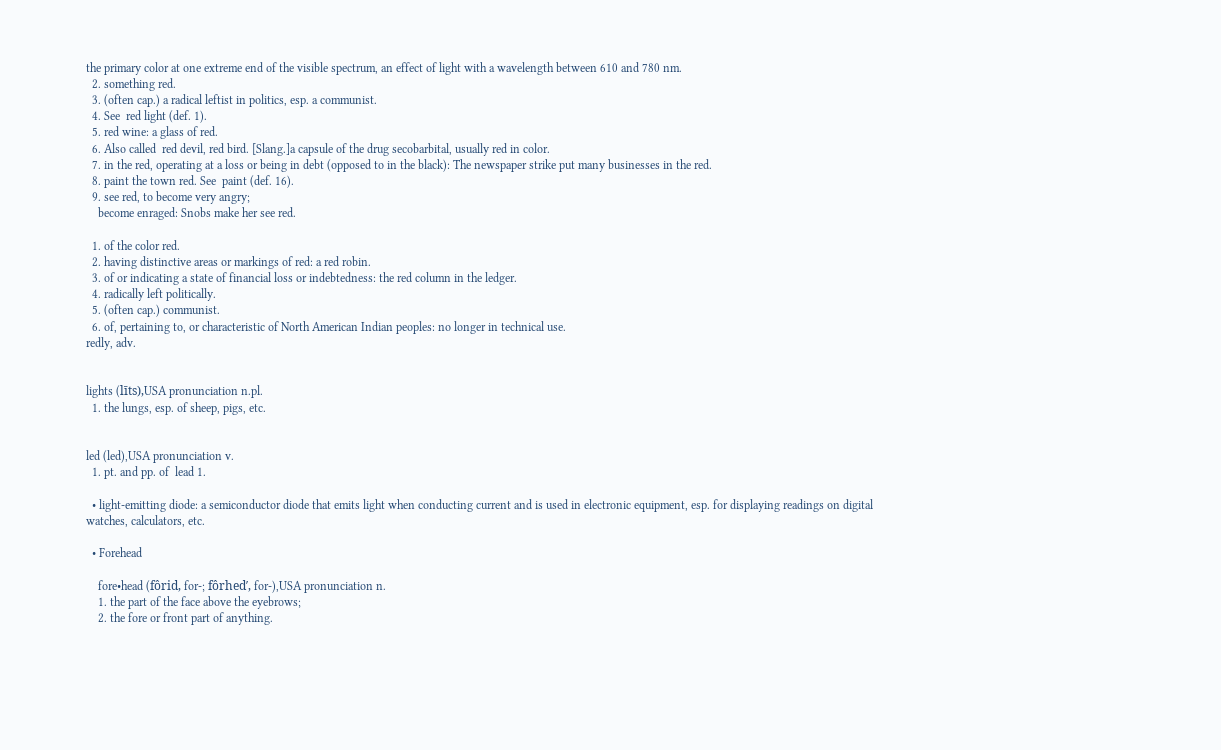the primary color at one extreme end of the visible spectrum, an effect of light with a wavelength between 610 and 780 nm.
  2. something red.
  3. (often cap.) a radical leftist in politics, esp. a communist.
  4. See  red light (def. 1).
  5. red wine: a glass of red.
  6. Also called  red devil, red bird. [Slang.]a capsule of the drug secobarbital, usually red in color.
  7. in the red, operating at a loss or being in debt (opposed to in the black): The newspaper strike put many businesses in the red.
  8. paint the town red. See  paint (def. 16).
  9. see red, to become very angry;
    become enraged: Snobs make her see red.

  1. of the color red.
  2. having distinctive areas or markings of red: a red robin.
  3. of or indicating a state of financial loss or indebtedness: the red column in the ledger.
  4. radically left politically.
  5. (often cap.) communist.
  6. of, pertaining to, or characteristic of North American Indian peoples: no longer in technical use.
redly, adv.


lights (līts),USA pronunciation n.pl.
  1. the lungs, esp. of sheep, pigs, etc.


led (led),USA pronunciation v.
  1. pt. and pp. of  lead 1.

  • light-emitting diode: a semiconductor diode that emits light when conducting current and is used in electronic equipment, esp. for displaying readings on digital watches, calculators, etc.

  • Forehead

    fore•head (fôrid, for-; fôrhed′, for-),USA pronunciation n.
    1. the part of the face above the eyebrows;
    2. the fore or front part of anything.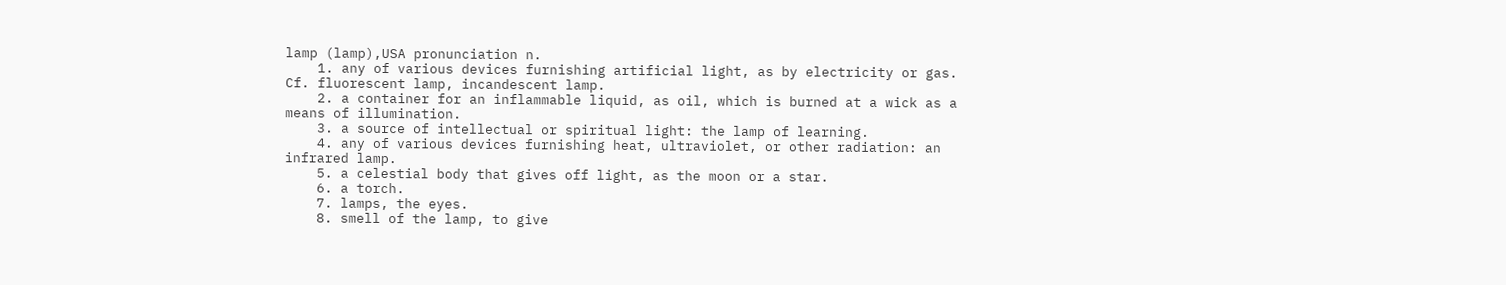lamp (lamp),USA pronunciation n.
    1. any of various devices furnishing artificial light, as by electricity or gas. Cf. fluorescent lamp, incandescent lamp.
    2. a container for an inflammable liquid, as oil, which is burned at a wick as a means of illumination.
    3. a source of intellectual or spiritual light: the lamp of learning.
    4. any of various devices furnishing heat, ultraviolet, or other radiation: an infrared lamp.
    5. a celestial body that gives off light, as the moon or a star.
    6. a torch.
    7. lamps, the eyes.
    8. smell of the lamp, to give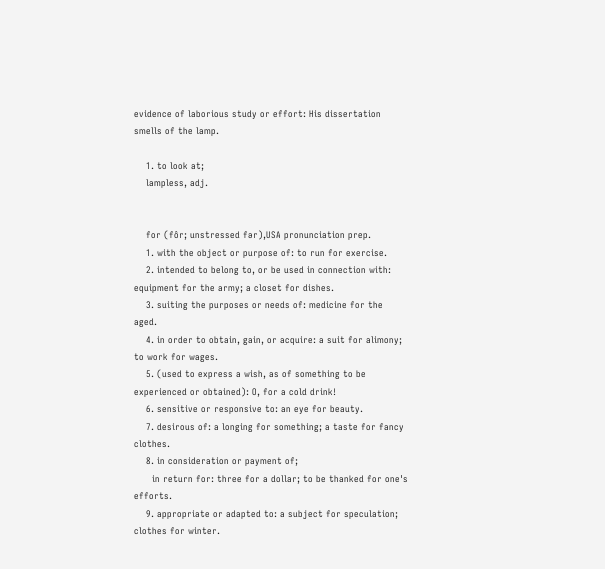evidence of laborious study or effort: His dissertation smells of the lamp.

    1. to look at;
    lampless, adj.


    for (fôr; unstressed fər),USA pronunciation prep.
    1. with the object or purpose of: to run for exercise.
    2. intended to belong to, or be used in connection with: equipment for the army; a closet for dishes.
    3. suiting the purposes or needs of: medicine for the aged.
    4. in order to obtain, gain, or acquire: a suit for alimony; to work for wages.
    5. (used to express a wish, as of something to be experienced or obtained): O, for a cold drink!
    6. sensitive or responsive to: an eye for beauty.
    7. desirous of: a longing for something; a taste for fancy clothes.
    8. in consideration or payment of;
      in return for: three for a dollar; to be thanked for one's efforts.
    9. appropriate or adapted to: a subject for speculation; clothes for winter.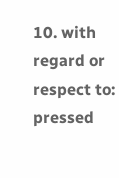10. with regard or respect to: pressed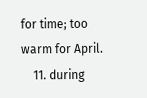for time; too warm for April.
    11. during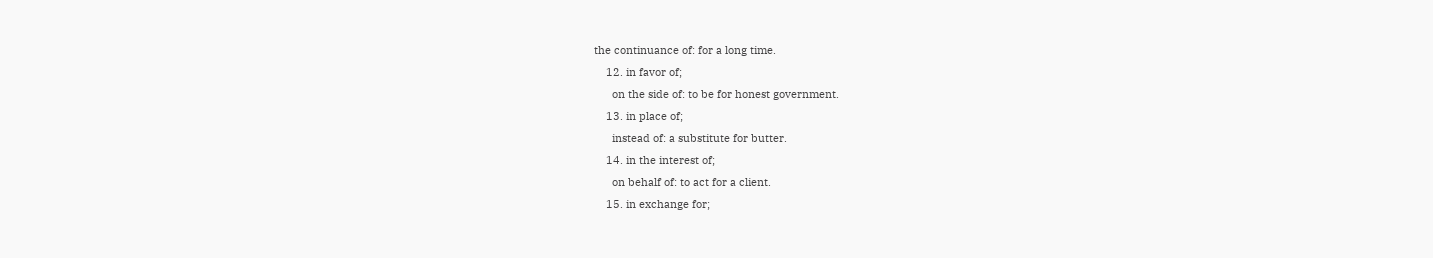the continuance of: for a long time.
    12. in favor of;
      on the side of: to be for honest government.
    13. in place of;
      instead of: a substitute for butter.
    14. in the interest of;
      on behalf of: to act for a client.
    15. in exchange for;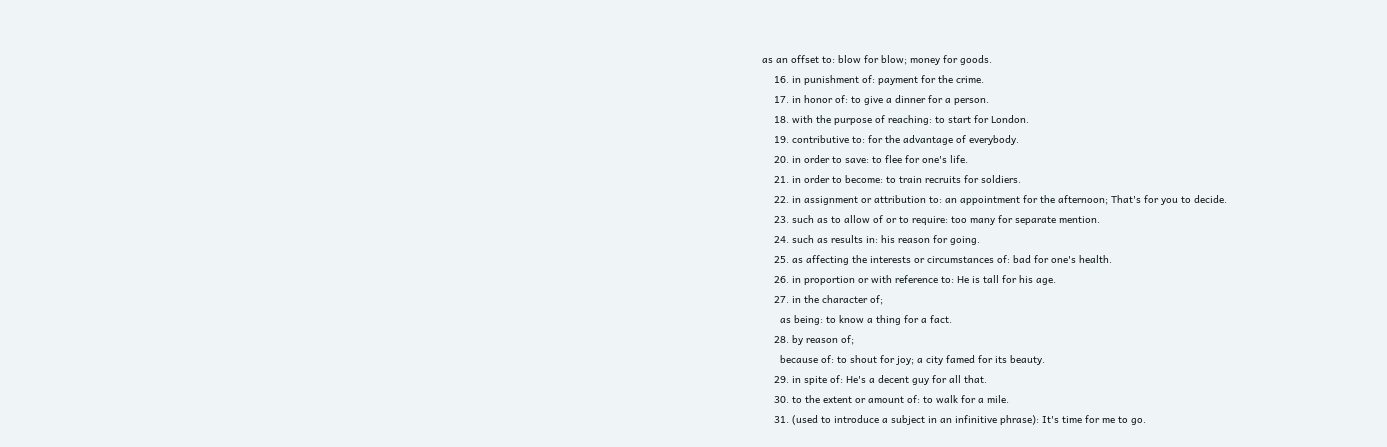as an offset to: blow for blow; money for goods.
    16. in punishment of: payment for the crime.
    17. in honor of: to give a dinner for a person.
    18. with the purpose of reaching: to start for London.
    19. contributive to: for the advantage of everybody.
    20. in order to save: to flee for one's life.
    21. in order to become: to train recruits for soldiers.
    22. in assignment or attribution to: an appointment for the afternoon; That's for you to decide.
    23. such as to allow of or to require: too many for separate mention.
    24. such as results in: his reason for going.
    25. as affecting the interests or circumstances of: bad for one's health.
    26. in proportion or with reference to: He is tall for his age.
    27. in the character of;
      as being: to know a thing for a fact.
    28. by reason of;
      because of: to shout for joy; a city famed for its beauty.
    29. in spite of: He's a decent guy for all that.
    30. to the extent or amount of: to walk for a mile.
    31. (used to introduce a subject in an infinitive phrase): It's time for me to go.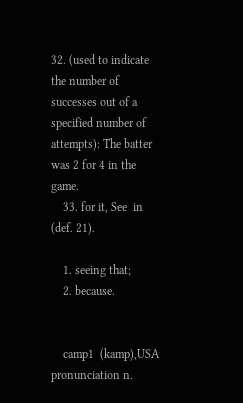32. (used to indicate the number of successes out of a specified number of attempts): The batter was 2 for 4 in the game.
    33. for it, See  in (def. 21).

    1. seeing that;
    2. because.


    camp1  (kamp),USA pronunciation n.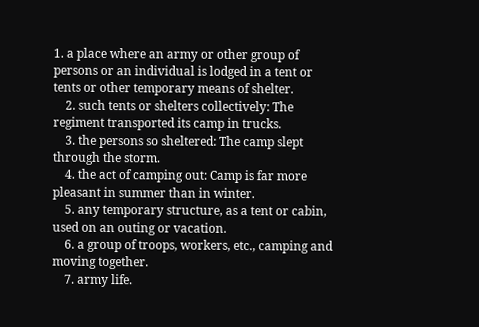1. a place where an army or other group of persons or an individual is lodged in a tent or tents or other temporary means of shelter.
    2. such tents or shelters collectively: The regiment transported its camp in trucks.
    3. the persons so sheltered: The camp slept through the storm.
    4. the act of camping out: Camp is far more pleasant in summer than in winter.
    5. any temporary structure, as a tent or cabin, used on an outing or vacation.
    6. a group of troops, workers, etc., camping and moving together.
    7. army life.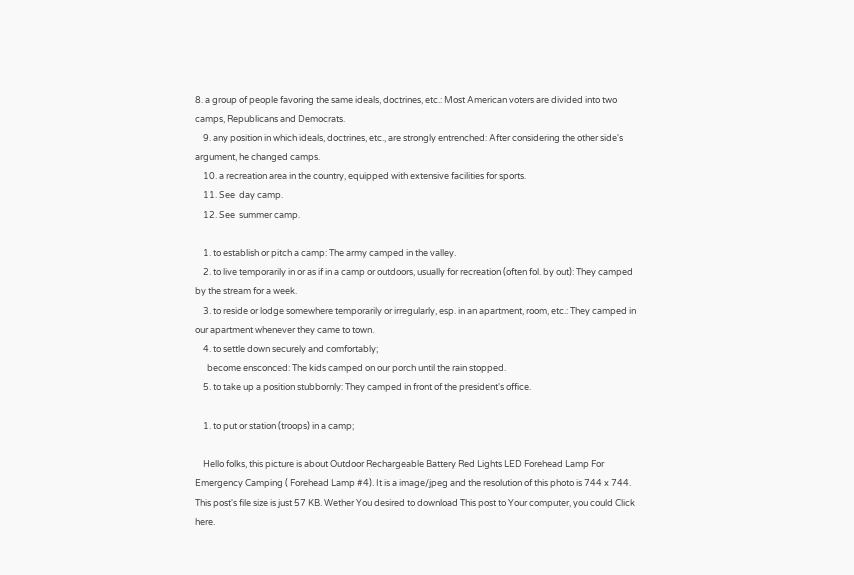8. a group of people favoring the same ideals, doctrines, etc.: Most American voters are divided into two camps, Republicans and Democrats.
    9. any position in which ideals, doctrines, etc., are strongly entrenched: After considering the other side's argument, he changed camps.
    10. a recreation area in the country, equipped with extensive facilities for sports.
    11. See  day camp.
    12. See  summer camp.

    1. to establish or pitch a camp: The army camped in the valley.
    2. to live temporarily in or as if in a camp or outdoors, usually for recreation (often fol. by out): They camped by the stream for a week.
    3. to reside or lodge somewhere temporarily or irregularly, esp. in an apartment, room, etc.: They camped in our apartment whenever they came to town.
    4. to settle down securely and comfortably;
      become ensconced: The kids camped on our porch until the rain stopped.
    5. to take up a position stubbornly: They camped in front of the president's office.

    1. to put or station (troops) in a camp;

    Hello folks, this picture is about Outdoor Rechargeable Battery Red Lights LED Forehead Lamp For Emergency Camping ( Forehead Lamp #4). It is a image/jpeg and the resolution of this photo is 744 x 744. This post's file size is just 57 KB. Wether You desired to download This post to Your computer, you could Click here.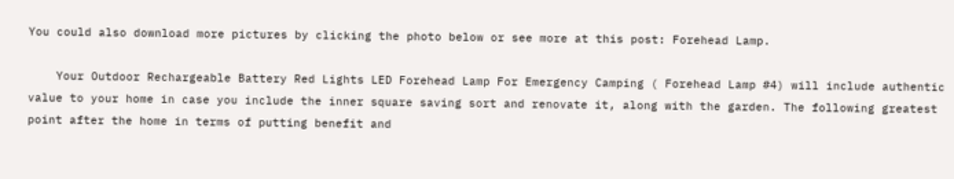You could also download more pictures by clicking the photo below or see more at this post: Forehead Lamp.

    Your Outdoor Rechargeable Battery Red Lights LED Forehead Lamp For Emergency Camping ( Forehead Lamp #4) will include authentic value to your home in case you include the inner square saving sort and renovate it, along with the garden. The following greatest point after the home in terms of putting benefit and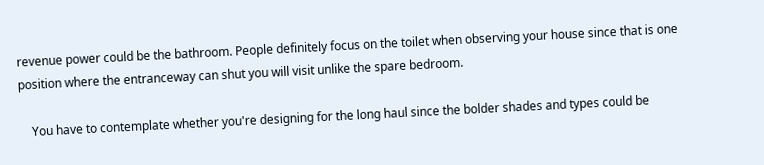revenue power could be the bathroom. People definitely focus on the toilet when observing your house since that is one position where the entranceway can shut you will visit unlike the spare bedroom.

    You have to contemplate whether you're designing for the long haul since the bolder shades and types could be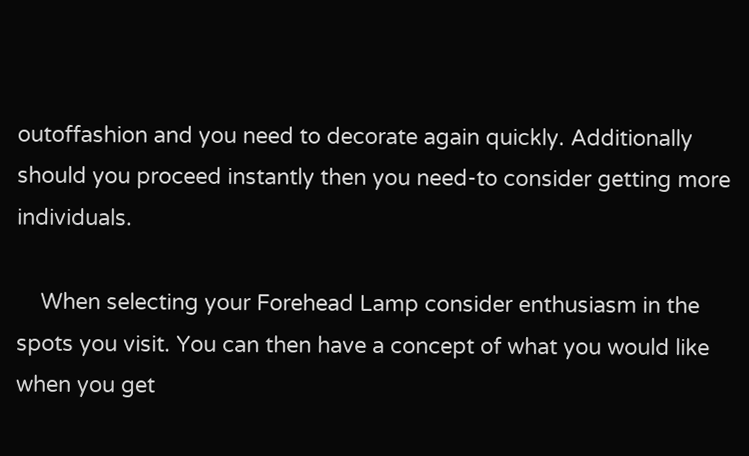outoffashion and you need to decorate again quickly. Additionally should you proceed instantly then you need-to consider getting more individuals.

    When selecting your Forehead Lamp consider enthusiasm in the spots you visit. You can then have a concept of what you would like when you get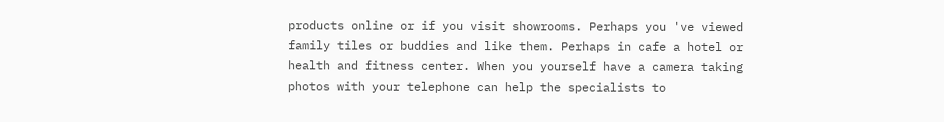products online or if you visit showrooms. Perhaps you 've viewed family tiles or buddies and like them. Perhaps in cafe a hotel or health and fitness center. When you yourself have a camera taking photos with your telephone can help the specialists to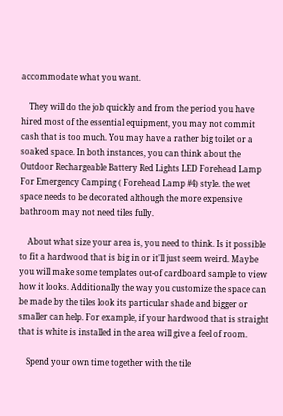accommodate what you want.

    They will do the job quickly and from the period you have hired most of the essential equipment, you may not commit cash that is too much. You may have a rather big toilet or a soaked space. In both instances, you can think about the Outdoor Rechargeable Battery Red Lights LED Forehead Lamp For Emergency Camping ( Forehead Lamp #4) style. the wet space needs to be decorated although the more expensive bathroom may not need tiles fully.

    About what size your area is, you need to think. Is it possible to fit a hardwood that is big in or it'll just seem weird. Maybe you will make some templates out-of cardboard sample to view how it looks. Additionally the way you customize the space can be made by the tiles look its particular shade and bigger or smaller can help. For example, if your hardwood that is straight that is white is installed in the area will give a feel of room.

    Spend your own time together with the tile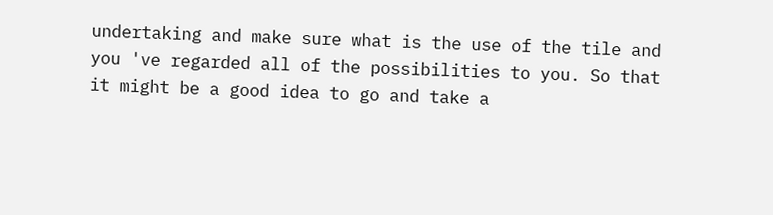undertaking and make sure what is the use of the tile and you 've regarded all of the possibilities to you. So that it might be a good idea to go and take a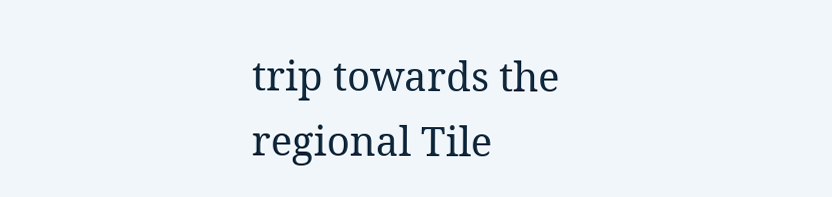trip towards the regional Tile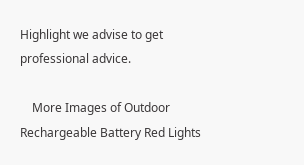Highlight we advise to get professional advice.

    More Images of Outdoor Rechargeable Battery Red Lights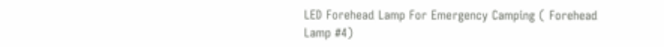LED Forehead Lamp For Emergency Camping ( Forehead Lamp #4)